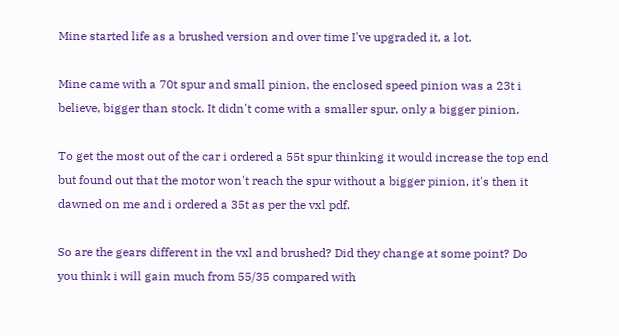Mine started life as a brushed version and over time I've upgraded it, a lot.

Mine came with a 70t spur and small pinion, the enclosed speed pinion was a 23t i believe, bigger than stock. It didn't come with a smaller spur, only a bigger pinion.

To get the most out of the car i ordered a 55t spur thinking it would increase the top end but found out that the motor won't reach the spur without a bigger pinion, it's then it dawned on me and i ordered a 35t as per the vxl pdf.

So are the gears different in the vxl and brushed? Did they change at some point? Do you think i will gain much from 55/35 compared with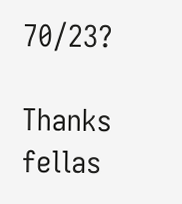70/23?

Thanks fellas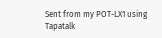Sent from my POT-LX1 using Tapatalk